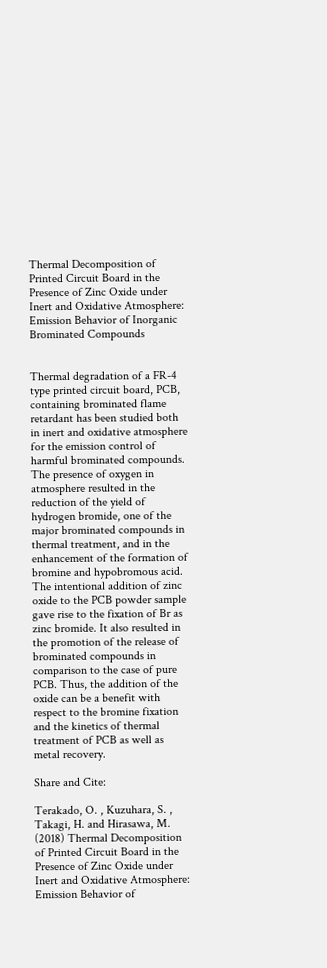Thermal Decomposition of Printed Circuit Board in the Presence of Zinc Oxide under Inert and Oxidative Atmosphere: Emission Behavior of Inorganic Brominated Compounds


Thermal degradation of a FR-4 type printed circuit board, PCB, containing brominated flame retardant has been studied both in inert and oxidative atmosphere for the emission control of harmful brominated compounds. The presence of oxygen in atmosphere resulted in the reduction of the yield of hydrogen bromide, one of the major brominated compounds in thermal treatment, and in the enhancement of the formation of bromine and hypobromous acid. The intentional addition of zinc oxide to the PCB powder sample gave rise to the fixation of Br as zinc bromide. It also resulted in the promotion of the release of brominated compounds in comparison to the case of pure PCB. Thus, the addition of the oxide can be a benefit with respect to the bromine fixation and the kinetics of thermal treatment of PCB as well as metal recovery.

Share and Cite:

Terakado, O. , Kuzuhara, S. , Takagi, H. and Hirasawa, M. (2018) Thermal Decomposition of Printed Circuit Board in the Presence of Zinc Oxide under Inert and Oxidative Atmosphere: Emission Behavior of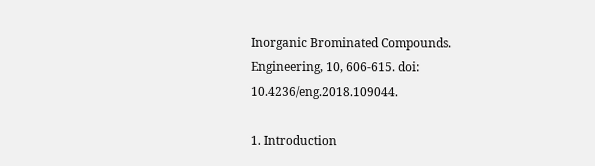Inorganic Brominated Compounds. Engineering, 10, 606-615. doi: 10.4236/eng.2018.109044.

1. Introduction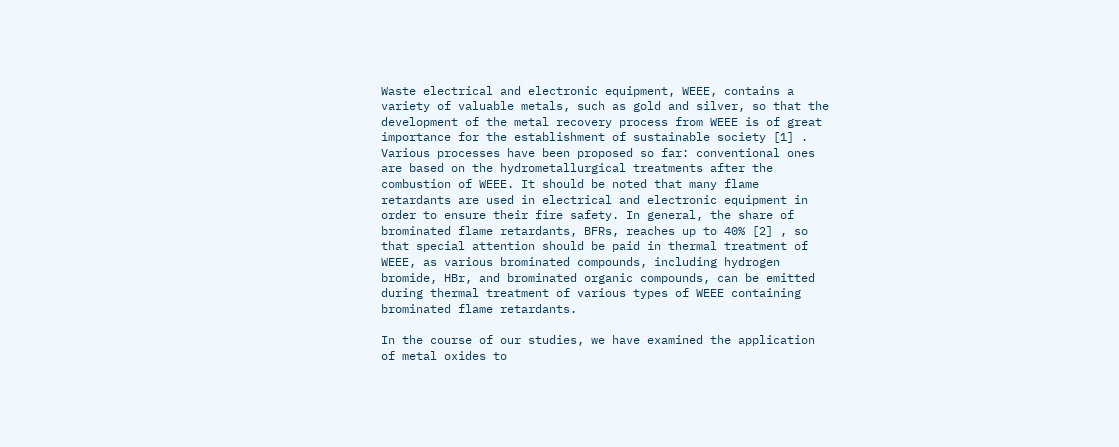Waste electrical and electronic equipment, WEEE, contains a variety of valuable metals, such as gold and silver, so that the development of the metal recovery process from WEEE is of great importance for the establishment of sustainable society [1] . Various processes have been proposed so far: conventional ones are based on the hydrometallurgical treatments after the combustion of WEEE. It should be noted that many flame retardants are used in electrical and electronic equipment in order to ensure their fire safety. In general, the share of brominated flame retardants, BFRs, reaches up to 40% [2] , so that special attention should be paid in thermal treatment of WEEE, as various brominated compounds, including hydrogen bromide, HBr, and brominated organic compounds, can be emitted during thermal treatment of various types of WEEE containing brominated flame retardants.

In the course of our studies, we have examined the application of metal oxides to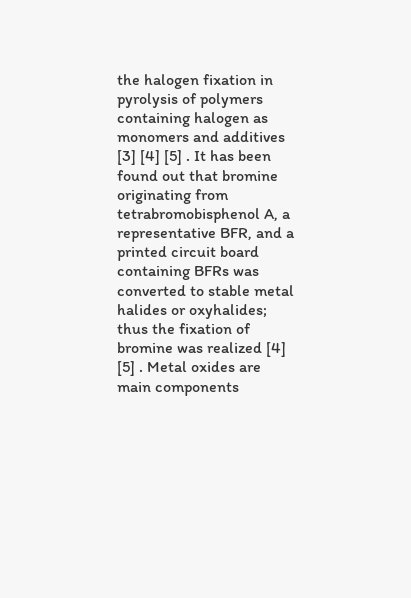the halogen fixation in pyrolysis of polymers containing halogen as monomers and additives [3] [4] [5] . It has been found out that bromine originating from tetrabromobisphenol A, a representative BFR, and a printed circuit board containing BFRs was converted to stable metal halides or oxyhalides; thus the fixation of bromine was realized [4] [5] . Metal oxides are main components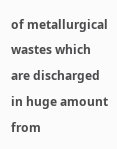of metallurgical wastes which are discharged in huge amount from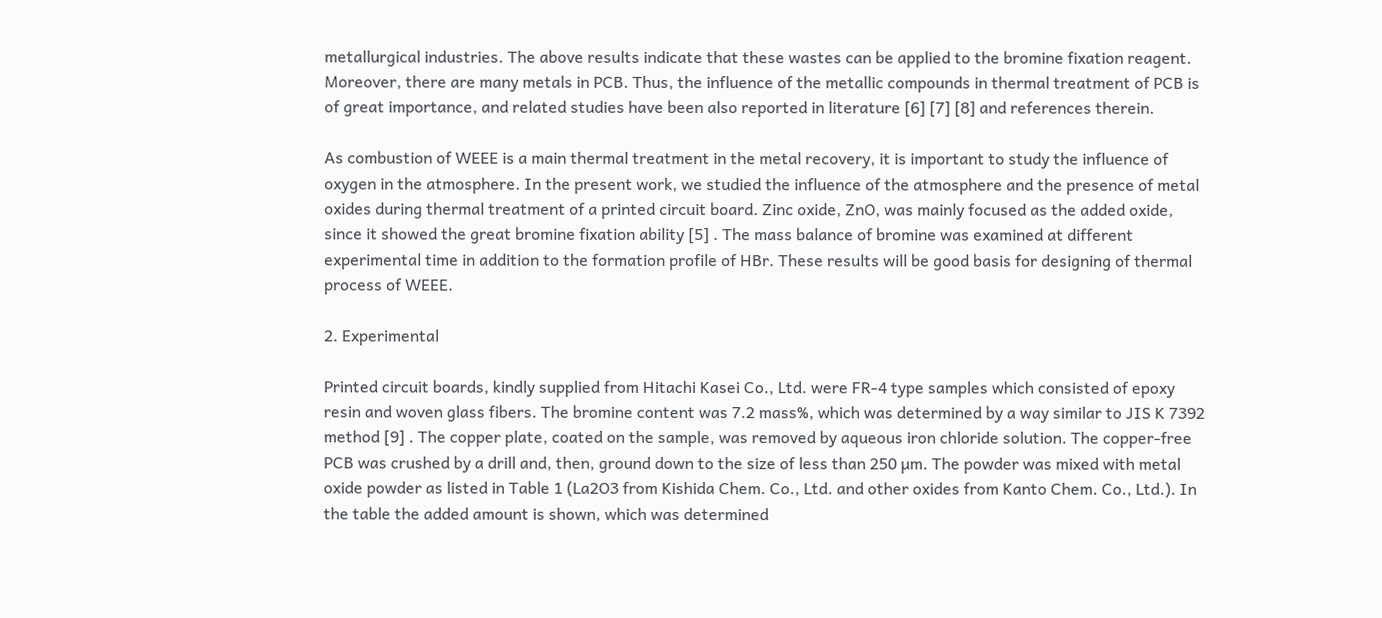metallurgical industries. The above results indicate that these wastes can be applied to the bromine fixation reagent. Moreover, there are many metals in PCB. Thus, the influence of the metallic compounds in thermal treatment of PCB is of great importance, and related studies have been also reported in literature [6] [7] [8] and references therein.

As combustion of WEEE is a main thermal treatment in the metal recovery, it is important to study the influence of oxygen in the atmosphere. In the present work, we studied the influence of the atmosphere and the presence of metal oxides during thermal treatment of a printed circuit board. Zinc oxide, ZnO, was mainly focused as the added oxide, since it showed the great bromine fixation ability [5] . The mass balance of bromine was examined at different experimental time in addition to the formation profile of HBr. These results will be good basis for designing of thermal process of WEEE.

2. Experimental

Printed circuit boards, kindly supplied from Hitachi Kasei Co., Ltd. were FR-4 type samples which consisted of epoxy resin and woven glass fibers. The bromine content was 7.2 mass%, which was determined by a way similar to JIS K 7392 method [9] . The copper plate, coated on the sample, was removed by aqueous iron chloride solution. The copper-free PCB was crushed by a drill and, then, ground down to the size of less than 250 µm. The powder was mixed with metal oxide powder as listed in Table 1 (La2O3 from Kishida Chem. Co., Ltd. and other oxides from Kanto Chem. Co., Ltd.). In the table the added amount is shown, which was determined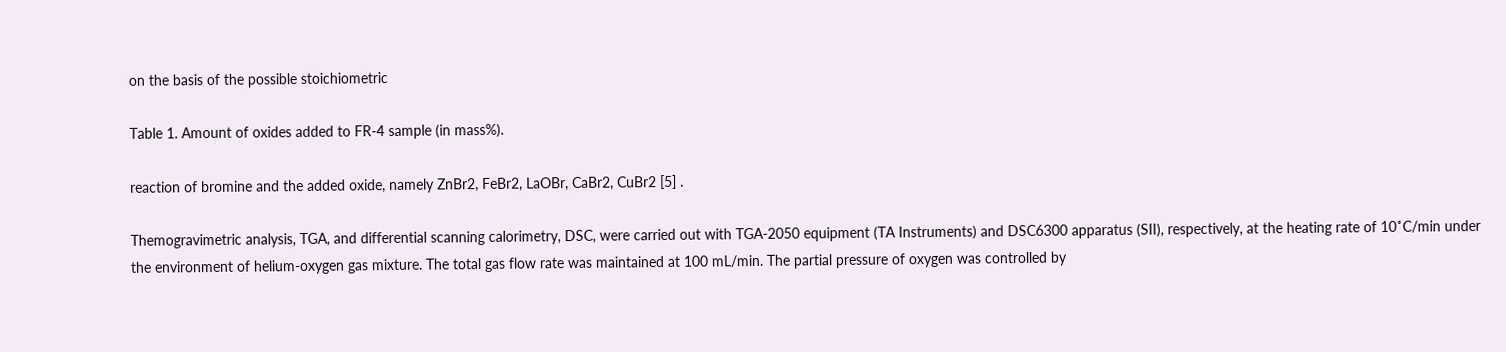on the basis of the possible stoichiometric

Table 1. Amount of oxides added to FR-4 sample (in mass%).

reaction of bromine and the added oxide, namely ZnBr2, FeBr2, LaOBr, CaBr2, CuBr2 [5] .

Themogravimetric analysis, TGA, and differential scanning calorimetry, DSC, were carried out with TGA-2050 equipment (TA Instruments) and DSC6300 apparatus (SII), respectively, at the heating rate of 10˚C/min under the environment of helium-oxygen gas mixture. The total gas flow rate was maintained at 100 mL/min. The partial pressure of oxygen was controlled by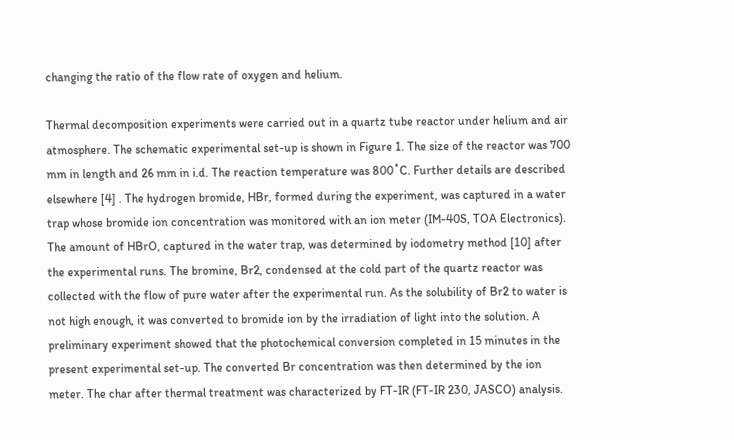changing the ratio of the flow rate of oxygen and helium.

Thermal decomposition experiments were carried out in a quartz tube reactor under helium and air atmosphere. The schematic experimental set-up is shown in Figure 1. The size of the reactor was 700 mm in length and 26 mm in i.d. The reaction temperature was 800˚C. Further details are described elsewhere [4] . The hydrogen bromide, HBr, formed during the experiment, was captured in a water trap whose bromide ion concentration was monitored with an ion meter (IM-40S, TOA Electronics). The amount of HBrO, captured in the water trap, was determined by iodometry method [10] after the experimental runs. The bromine, Br2, condensed at the cold part of the quartz reactor was collected with the flow of pure water after the experimental run. As the solubility of Br2 to water is not high enough, it was converted to bromide ion by the irradiation of light into the solution. A preliminary experiment showed that the photochemical conversion completed in 15 minutes in the present experimental set-up. The converted Br concentration was then determined by the ion meter. The char after thermal treatment was characterized by FT-IR (FT-IR 230, JASCO) analysis.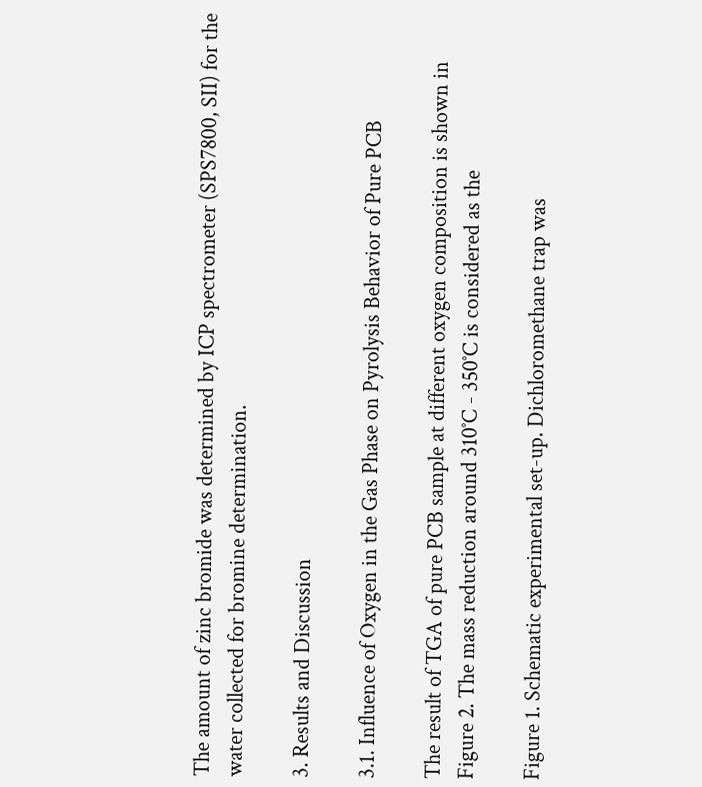The amount of zinc bromide was determined by ICP spectrometer (SPS7800, SII) for the water collected for bromine determination.

3. Results and Discussion

3.1. Influence of Oxygen in the Gas Phase on Pyrolysis Behavior of Pure PCB

The result of TGA of pure PCB sample at different oxygen composition is shown in Figure 2. The mass reduction around 310˚C - 350˚C is considered as the

Figure 1. Schematic experimental set-up. Dichloromethane trap was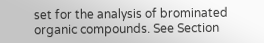set for the analysis of brominated organic compounds. See Section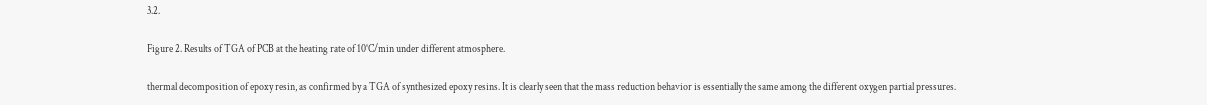3.2.

Figure 2. Results of TGA of PCB at the heating rate of 10˚C/min under different atmosphere.

thermal decomposition of epoxy resin, as confirmed by a TGA of synthesized epoxy resins. It is clearly seen that the mass reduction behavior is essentially the same among the different oxygen partial pressures.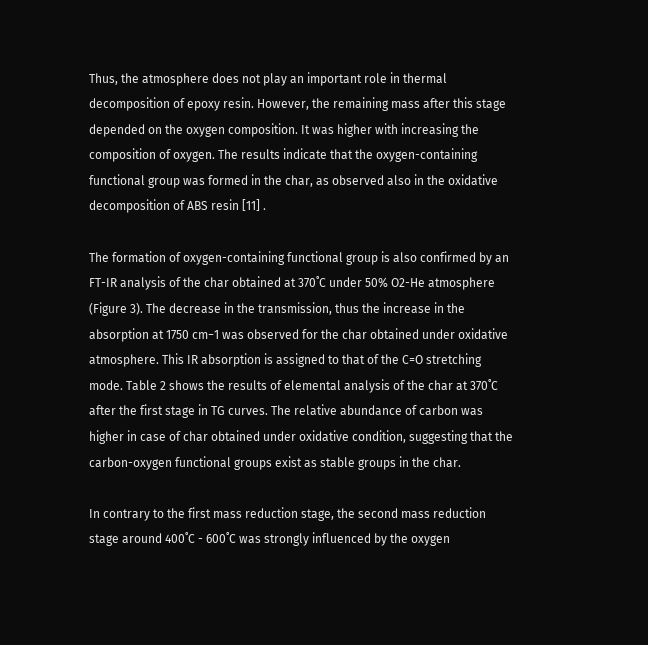Thus, the atmosphere does not play an important role in thermal decomposition of epoxy resin. However, the remaining mass after this stage depended on the oxygen composition. It was higher with increasing the composition of oxygen. The results indicate that the oxygen-containing functional group was formed in the char, as observed also in the oxidative decomposition of ABS resin [11] .

The formation of oxygen-containing functional group is also confirmed by an FT-IR analysis of the char obtained at 370˚C under 50% O2-He atmosphere (Figure 3). The decrease in the transmission, thus the increase in the absorption at 1750 cm−1 was observed for the char obtained under oxidative atmosphere. This IR absorption is assigned to that of the C=O stretching mode. Table 2 shows the results of elemental analysis of the char at 370˚C after the first stage in TG curves. The relative abundance of carbon was higher in case of char obtained under oxidative condition, suggesting that the carbon-oxygen functional groups exist as stable groups in the char.

In contrary to the first mass reduction stage, the second mass reduction stage around 400˚C - 600˚C was strongly influenced by the oxygen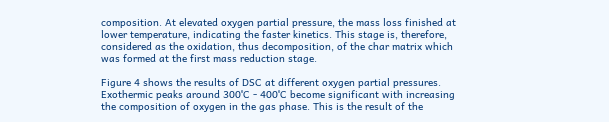composition. At elevated oxygen partial pressure, the mass loss finished at lower temperature, indicating the faster kinetics. This stage is, therefore, considered as the oxidation, thus decomposition, of the char matrix which was formed at the first mass reduction stage.

Figure 4 shows the results of DSC at different oxygen partial pressures. Exothermic peaks around 300˚C - 400˚C become significant with increasing the composition of oxygen in the gas phase. This is the result of the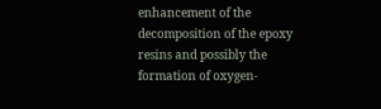enhancement of the decomposition of the epoxy resins and possibly the formation of oxygen-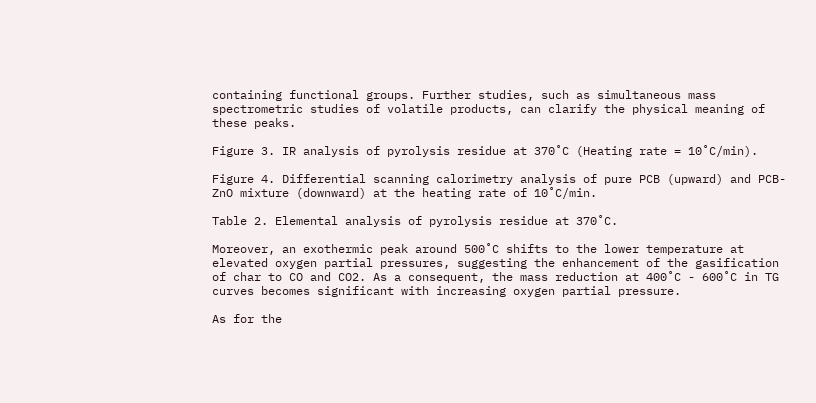containing functional groups. Further studies, such as simultaneous mass spectrometric studies of volatile products, can clarify the physical meaning of these peaks.

Figure 3. IR analysis of pyrolysis residue at 370˚C (Heating rate = 10˚C/min).

Figure 4. Differential scanning calorimetry analysis of pure PCB (upward) and PCB-ZnO mixture (downward) at the heating rate of 10˚C/min.

Table 2. Elemental analysis of pyrolysis residue at 370˚C.

Moreover, an exothermic peak around 500˚C shifts to the lower temperature at elevated oxygen partial pressures, suggesting the enhancement of the gasification of char to CO and CO2. As a consequent, the mass reduction at 400˚C - 600˚C in TG curves becomes significant with increasing oxygen partial pressure.

As for the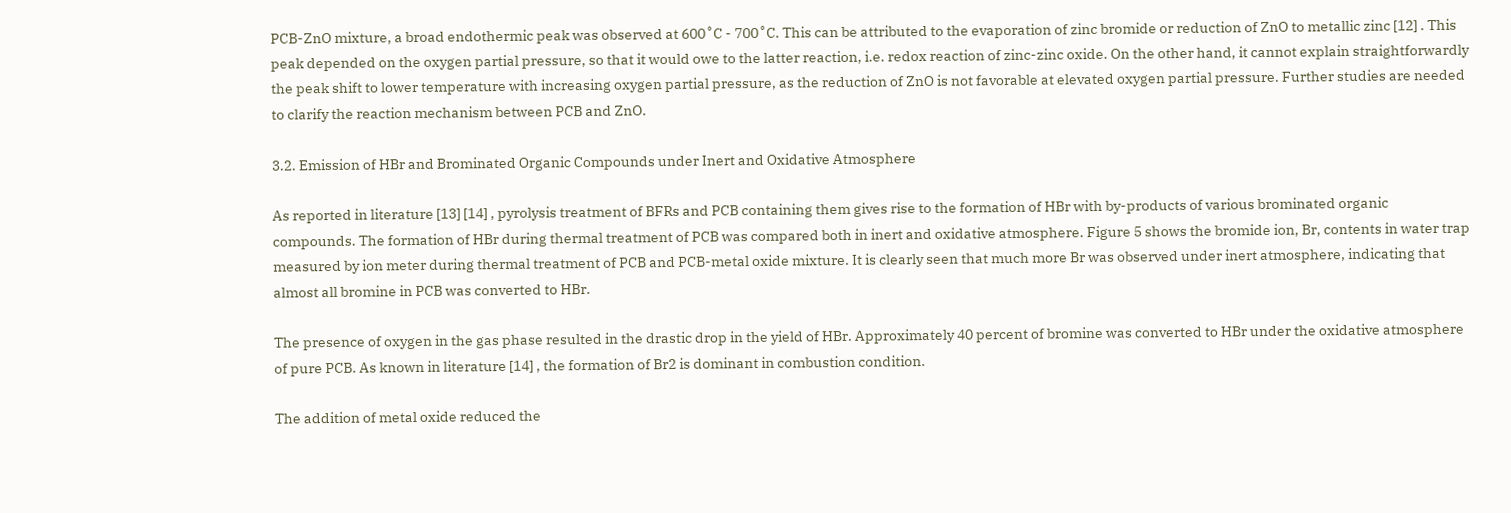PCB-ZnO mixture, a broad endothermic peak was observed at 600˚C - 700˚C. This can be attributed to the evaporation of zinc bromide or reduction of ZnO to metallic zinc [12] . This peak depended on the oxygen partial pressure, so that it would owe to the latter reaction, i.e. redox reaction of zinc-zinc oxide. On the other hand, it cannot explain straightforwardly the peak shift to lower temperature with increasing oxygen partial pressure, as the reduction of ZnO is not favorable at elevated oxygen partial pressure. Further studies are needed to clarify the reaction mechanism between PCB and ZnO.

3.2. Emission of HBr and Brominated Organic Compounds under Inert and Oxidative Atmosphere

As reported in literature [13] [14] , pyrolysis treatment of BFRs and PCB containing them gives rise to the formation of HBr with by-products of various brominated organic compounds. The formation of HBr during thermal treatment of PCB was compared both in inert and oxidative atmosphere. Figure 5 shows the bromide ion, Br, contents in water trap measured by ion meter during thermal treatment of PCB and PCB-metal oxide mixture. It is clearly seen that much more Br was observed under inert atmosphere, indicating that almost all bromine in PCB was converted to HBr.

The presence of oxygen in the gas phase resulted in the drastic drop in the yield of HBr. Approximately 40 percent of bromine was converted to HBr under the oxidative atmosphere of pure PCB. As known in literature [14] , the formation of Br2 is dominant in combustion condition.

The addition of metal oxide reduced the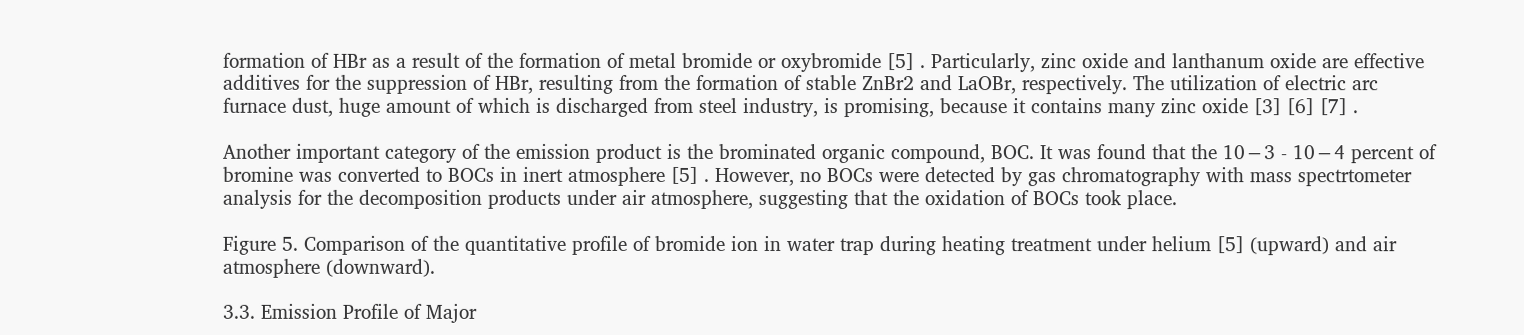formation of HBr as a result of the formation of metal bromide or oxybromide [5] . Particularly, zinc oxide and lanthanum oxide are effective additives for the suppression of HBr, resulting from the formation of stable ZnBr2 and LaOBr, respectively. The utilization of electric arc furnace dust, huge amount of which is discharged from steel industry, is promising, because it contains many zinc oxide [3] [6] [7] .

Another important category of the emission product is the brominated organic compound, BOC. It was found that the 10−3 - 10−4 percent of bromine was converted to BOCs in inert atmosphere [5] . However, no BOCs were detected by gas chromatography with mass spectrtometer analysis for the decomposition products under air atmosphere, suggesting that the oxidation of BOCs took place.

Figure 5. Comparison of the quantitative profile of bromide ion in water trap during heating treatment under helium [5] (upward) and air atmosphere (downward).

3.3. Emission Profile of Major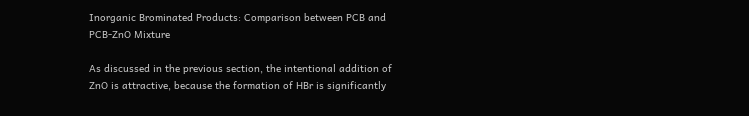Inorganic Brominated Products: Comparison between PCB and PCB-ZnO Mixture

As discussed in the previous section, the intentional addition of ZnO is attractive, because the formation of HBr is significantly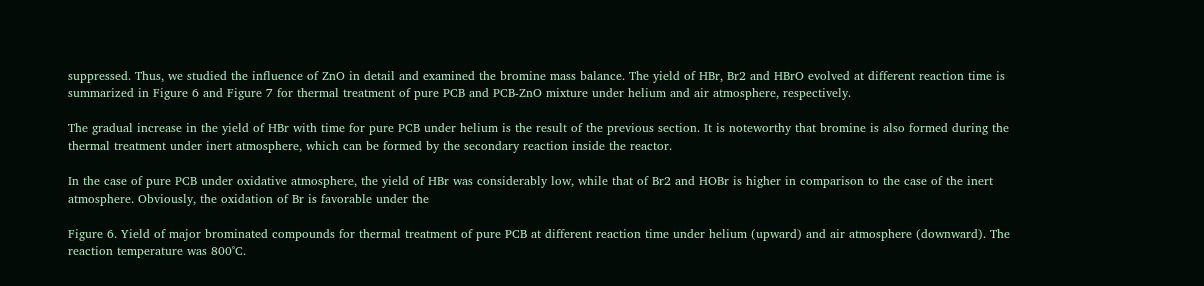suppressed. Thus, we studied the influence of ZnO in detail and examined the bromine mass balance. The yield of HBr, Br2 and HBrO evolved at different reaction time is summarized in Figure 6 and Figure 7 for thermal treatment of pure PCB and PCB-ZnO mixture under helium and air atmosphere, respectively.

The gradual increase in the yield of HBr with time for pure PCB under helium is the result of the previous section. It is noteworthy that bromine is also formed during the thermal treatment under inert atmosphere, which can be formed by the secondary reaction inside the reactor.

In the case of pure PCB under oxidative atmosphere, the yield of HBr was considerably low, while that of Br2 and HOBr is higher in comparison to the case of the inert atmosphere. Obviously, the oxidation of Br is favorable under the

Figure 6. Yield of major brominated compounds for thermal treatment of pure PCB at different reaction time under helium (upward) and air atmosphere (downward). The reaction temperature was 800˚C.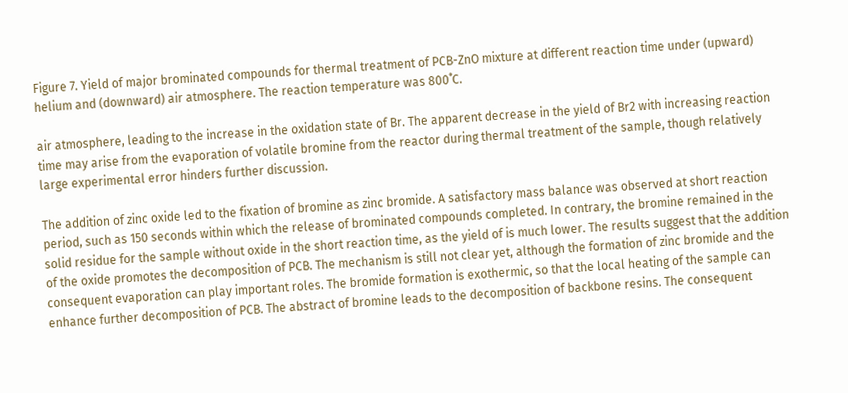Figure 7. Yield of major brominated compounds for thermal treatment of PCB-ZnO mixture at different reaction time under (upward) helium and (downward) air atmosphere. The reaction temperature was 800˚C.

air atmosphere, leading to the increase in the oxidation state of Br. The apparent decrease in the yield of Br2 with increasing reaction time may arise from the evaporation of volatile bromine from the reactor during thermal treatment of the sample, though relatively large experimental error hinders further discussion.

The addition of zinc oxide led to the fixation of bromine as zinc bromide. A satisfactory mass balance was observed at short reaction period, such as 150 seconds within which the release of brominated compounds completed. In contrary, the bromine remained in the solid residue for the sample without oxide in the short reaction time, as the yield of is much lower. The results suggest that the addition of the oxide promotes the decomposition of PCB. The mechanism is still not clear yet, although the formation of zinc bromide and the consequent evaporation can play important roles. The bromide formation is exothermic, so that the local heating of the sample can enhance further decomposition of PCB. The abstract of bromine leads to the decomposition of backbone resins. The consequent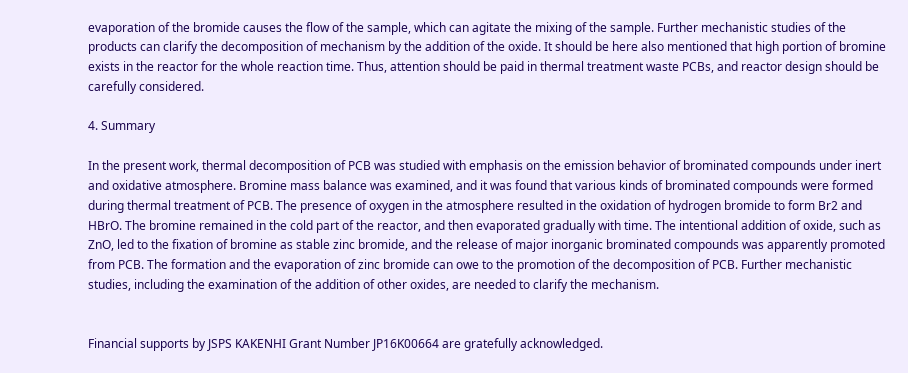evaporation of the bromide causes the flow of the sample, which can agitate the mixing of the sample. Further mechanistic studies of the products can clarify the decomposition of mechanism by the addition of the oxide. It should be here also mentioned that high portion of bromine exists in the reactor for the whole reaction time. Thus, attention should be paid in thermal treatment waste PCBs, and reactor design should be carefully considered.

4. Summary

In the present work, thermal decomposition of PCB was studied with emphasis on the emission behavior of brominated compounds under inert and oxidative atmosphere. Bromine mass balance was examined, and it was found that various kinds of brominated compounds were formed during thermal treatment of PCB. The presence of oxygen in the atmosphere resulted in the oxidation of hydrogen bromide to form Br2 and HBrO. The bromine remained in the cold part of the reactor, and then evaporated gradually with time. The intentional addition of oxide, such as ZnO, led to the fixation of bromine as stable zinc bromide, and the release of major inorganic brominated compounds was apparently promoted from PCB. The formation and the evaporation of zinc bromide can owe to the promotion of the decomposition of PCB. Further mechanistic studies, including the examination of the addition of other oxides, are needed to clarify the mechanism.


Financial supports by JSPS KAKENHI Grant Number JP16K00664 are gratefully acknowledged.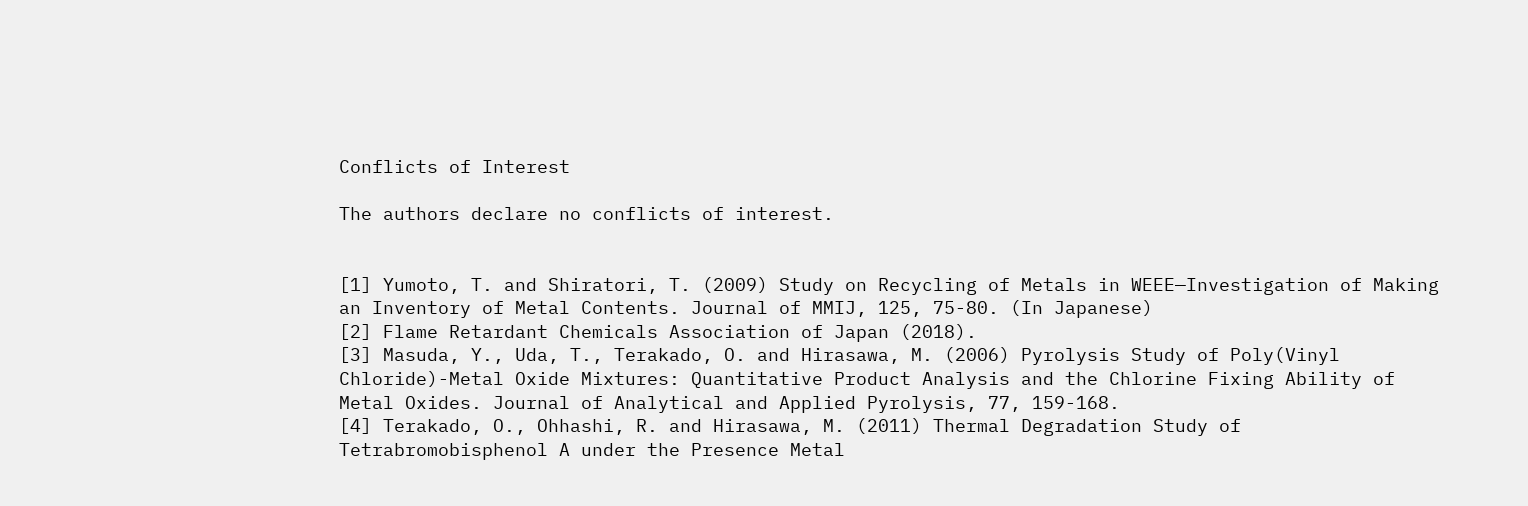Conflicts of Interest

The authors declare no conflicts of interest.


[1] Yumoto, T. and Shiratori, T. (2009) Study on Recycling of Metals in WEEE—Investigation of Making an Inventory of Metal Contents. Journal of MMIJ, 125, 75-80. (In Japanese)
[2] Flame Retardant Chemicals Association of Japan (2018).
[3] Masuda, Y., Uda, T., Terakado, O. and Hirasawa, M. (2006) Pyrolysis Study of Poly(Vinyl Chloride)-Metal Oxide Mixtures: Quantitative Product Analysis and the Chlorine Fixing Ability of Metal Oxides. Journal of Analytical and Applied Pyrolysis, 77, 159-168.
[4] Terakado, O., Ohhashi, R. and Hirasawa, M. (2011) Thermal Degradation Study of Tetrabromobisphenol A under the Presence Metal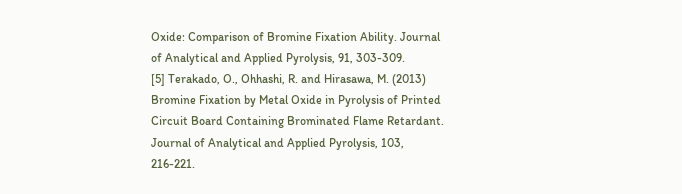Oxide: Comparison of Bromine Fixation Ability. Journal of Analytical and Applied Pyrolysis, 91, 303-309.
[5] Terakado, O., Ohhashi, R. and Hirasawa, M. (2013) Bromine Fixation by Metal Oxide in Pyrolysis of Printed Circuit Board Containing Brominated Flame Retardant. Journal of Analytical and Applied Pyrolysis, 103, 216-221.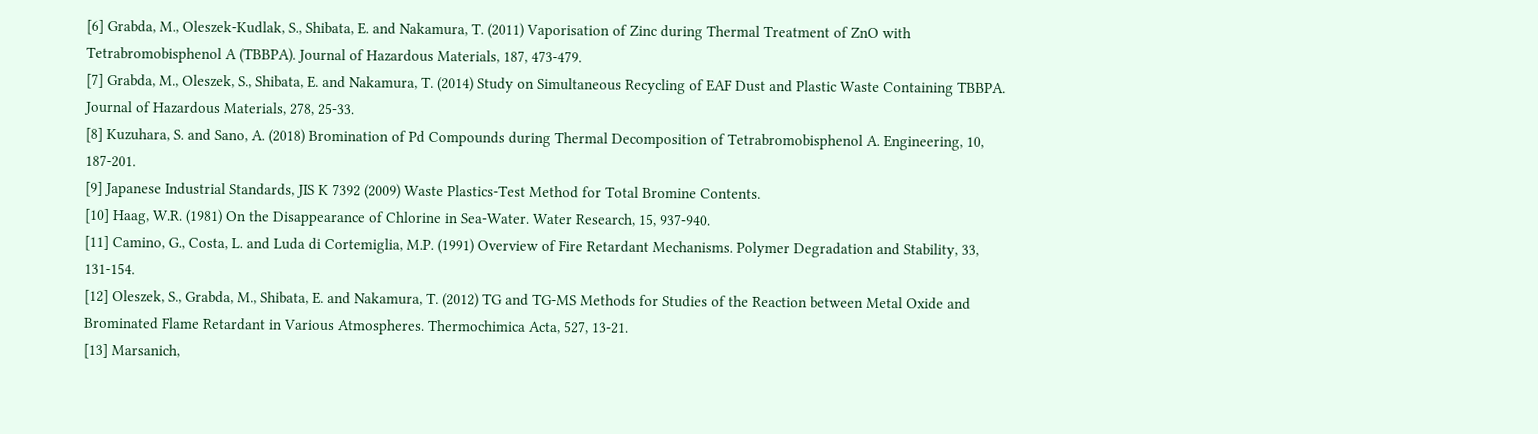[6] Grabda, M., Oleszek-Kudlak, S., Shibata, E. and Nakamura, T. (2011) Vaporisation of Zinc during Thermal Treatment of ZnO with Tetrabromobisphenol A (TBBPA). Journal of Hazardous Materials, 187, 473-479.
[7] Grabda, M., Oleszek, S., Shibata, E. and Nakamura, T. (2014) Study on Simultaneous Recycling of EAF Dust and Plastic Waste Containing TBBPA. Journal of Hazardous Materials, 278, 25-33.
[8] Kuzuhara, S. and Sano, A. (2018) Bromination of Pd Compounds during Thermal Decomposition of Tetrabromobisphenol A. Engineering, 10, 187-201.
[9] Japanese Industrial Standards, JIS K 7392 (2009) Waste Plastics-Test Method for Total Bromine Contents.
[10] Haag, W.R. (1981) On the Disappearance of Chlorine in Sea-Water. Water Research, 15, 937-940.
[11] Camino, G., Costa, L. and Luda di Cortemiglia, M.P. (1991) Overview of Fire Retardant Mechanisms. Polymer Degradation and Stability, 33, 131-154.
[12] Oleszek, S., Grabda, M., Shibata, E. and Nakamura, T. (2012) TG and TG-MS Methods for Studies of the Reaction between Metal Oxide and Brominated Flame Retardant in Various Atmospheres. Thermochimica Acta, 527, 13-21.
[13] Marsanich,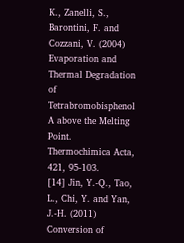K., Zanelli, S., Barontini, F. and Cozzani, V. (2004) Evaporation and Thermal Degradation of Tetrabromobisphenol A above the Melting Point. Thermochimica Acta, 421, 95-103.
[14] Jin, Y.-Q., Tao, L., Chi, Y. and Yan, J.-H. (2011) Conversion of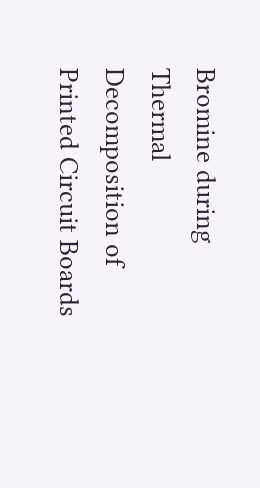Bromine during Thermal Decomposition of Printed Circuit Boards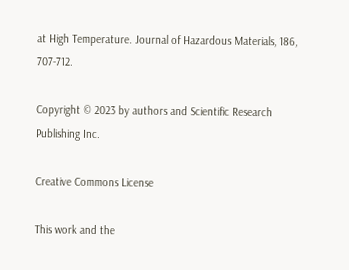at High Temperature. Journal of Hazardous Materials, 186, 707-712.

Copyright © 2023 by authors and Scientific Research Publishing Inc.

Creative Commons License

This work and the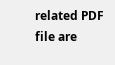related PDF file are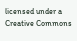licensed under a Creative Commons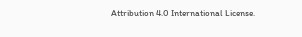Attribution 4.0 International License.